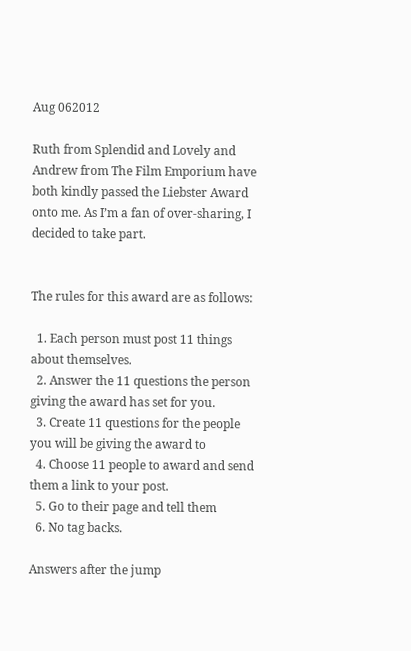Aug 062012

Ruth from Splendid and Lovely and Andrew from The Film Emporium have both kindly passed the Liebster Award onto me. As I’m a fan of over-sharing, I decided to take part.


The rules for this award are as follows:

  1. Each person must post 11 things about themselves.
  2. Answer the 11 questions the person giving the award has set for you.
  3. Create 11 questions for the people you will be giving the award to
  4. Choose 11 people to award and send them a link to your post.
  5. Go to their page and tell them
  6. No tag backs.

Answers after the jump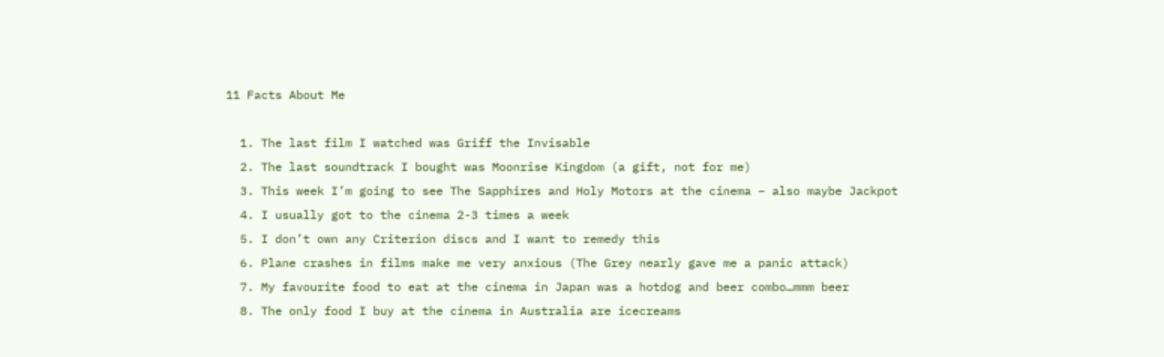11 Facts About Me

  1. The last film I watched was Griff the Invisable
  2. The last soundtrack I bought was Moonrise Kingdom (a gift, not for me)
  3. This week I’m going to see The Sapphires and Holy Motors at the cinema – also maybe Jackpot
  4. I usually got to the cinema 2-3 times a week
  5. I don’t own any Criterion discs and I want to remedy this
  6. Plane crashes in films make me very anxious (The Grey nearly gave me a panic attack)
  7. My favourite food to eat at the cinema in Japan was a hotdog and beer combo…mmm beer
  8. The only food I buy at the cinema in Australia are icecreams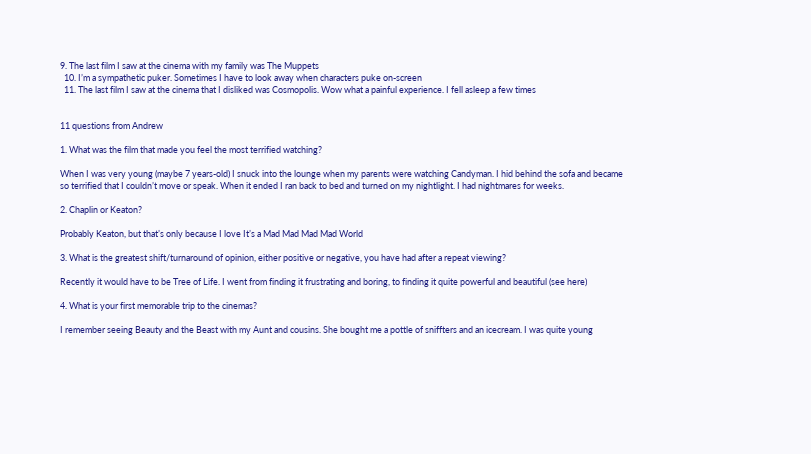9. The last film I saw at the cinema with my family was The Muppets
  10. I’m a sympathetic puker. Sometimes I have to look away when characters puke on-screen
  11. The last film I saw at the cinema that I disliked was Cosmopolis. Wow what a painful experience. I fell asleep a few times


11 questions from Andrew

1. What was the film that made you feel the most terrified watching?

When I was very young (maybe 7 years-old) I snuck into the lounge when my parents were watching Candyman. I hid behind the sofa and became so terrified that I couldn’t move or speak. When it ended I ran back to bed and turned on my nightlight. I had nightmares for weeks.

2. Chaplin or Keaton?

Probably Keaton, but that’s only because I love It’s a Mad Mad Mad Mad World

3. What is the greatest shift/turnaround of opinion, either positive or negative, you have had after a repeat viewing?

Recently it would have to be Tree of Life. I went from finding it frustrating and boring, to finding it quite powerful and beautiful (see here)

4. What is your first memorable trip to the cinemas?

I remember seeing Beauty and the Beast with my Aunt and cousins. She bought me a pottle of sniffters and an icecream. I was quite young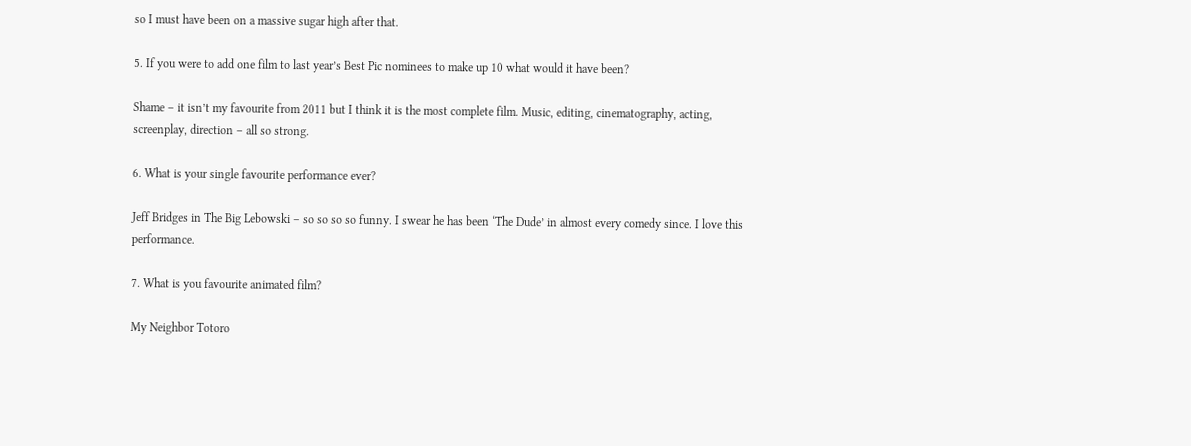so I must have been on a massive sugar high after that.

5. If you were to add one film to last year’s Best Pic nominees to make up 10 what would it have been?

Shame – it isn’t my favourite from 2011 but I think it is the most complete film. Music, editing, cinematography, acting, screenplay, direction – all so strong.

6. What is your single favourite performance ever?

Jeff Bridges in The Big Lebowski – so so so so funny. I swear he has been ‘The Dude’ in almost every comedy since. I love this performance.

7. What is you favourite animated film?

My Neighbor Totoro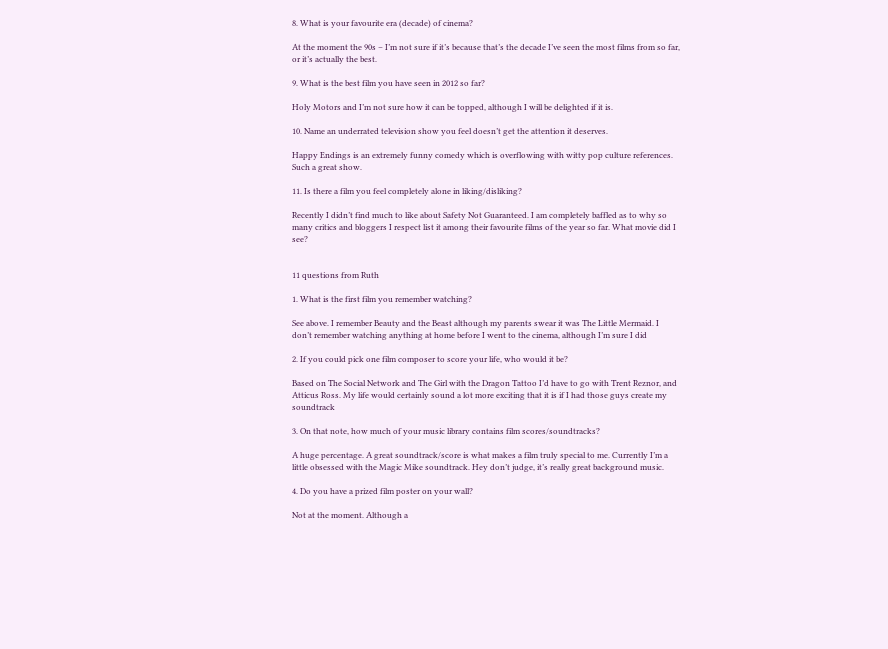8. What is your favourite era (decade) of cinema?

At the moment the 90s – I’m not sure if it’s because that’s the decade I’ve seen the most films from so far, or it’s actually the best.

9. What is the best film you have seen in 2012 so far?

Holy Motors and I’m not sure how it can be topped, although I will be delighted if it is.

10. Name an underrated television show you feel doesn’t get the attention it deserves.

Happy Endings is an extremely funny comedy which is overflowing with witty pop culture references. Such a great show.

11. Is there a film you feel completely alone in liking/disliking?

Recently I didn’t find much to like about Safety Not Guaranteed. I am completely baffled as to why so many critics and bloggers I respect list it among their favourite films of the year so far. What movie did I see?


11 questions from Ruth

1. What is the first film you remember watching?

See above. I remember Beauty and the Beast although my parents swear it was The Little Mermaid. I don’t remember watching anything at home before I went to the cinema, although I’m sure I did

2. If you could pick one film composer to score your life, who would it be?

Based on The Social Network and The Girl with the Dragon Tattoo I’d have to go with Trent Reznor, and Atticus Ross. My life would certainly sound a lot more exciting that it is if I had those guys create my soundtrack

3. On that note, how much of your music library contains film scores/soundtracks?

A huge percentage. A great soundtrack/score is what makes a film truly special to me. Currently I’m a little obsessed with the Magic Mike soundtrack. Hey don’t judge, it’s really great background music.

4. Do you have a prized film poster on your wall?

Not at the moment. Although a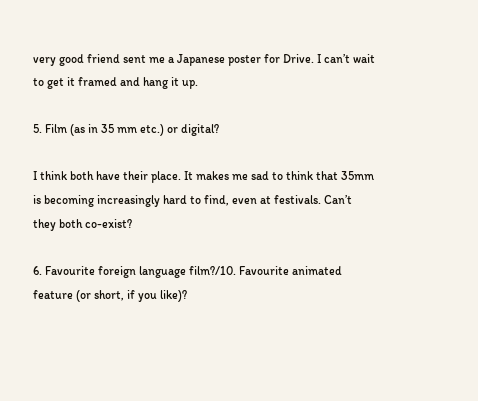very good friend sent me a Japanese poster for Drive. I can’t wait to get it framed and hang it up.

5. Film (as in 35 mm etc.) or digital?

I think both have their place. It makes me sad to think that 35mm is becoming increasingly hard to find, even at festivals. Can’t they both co-exist?

6. Favourite foreign language film?/10. Favourite animated feature (or short, if you like)?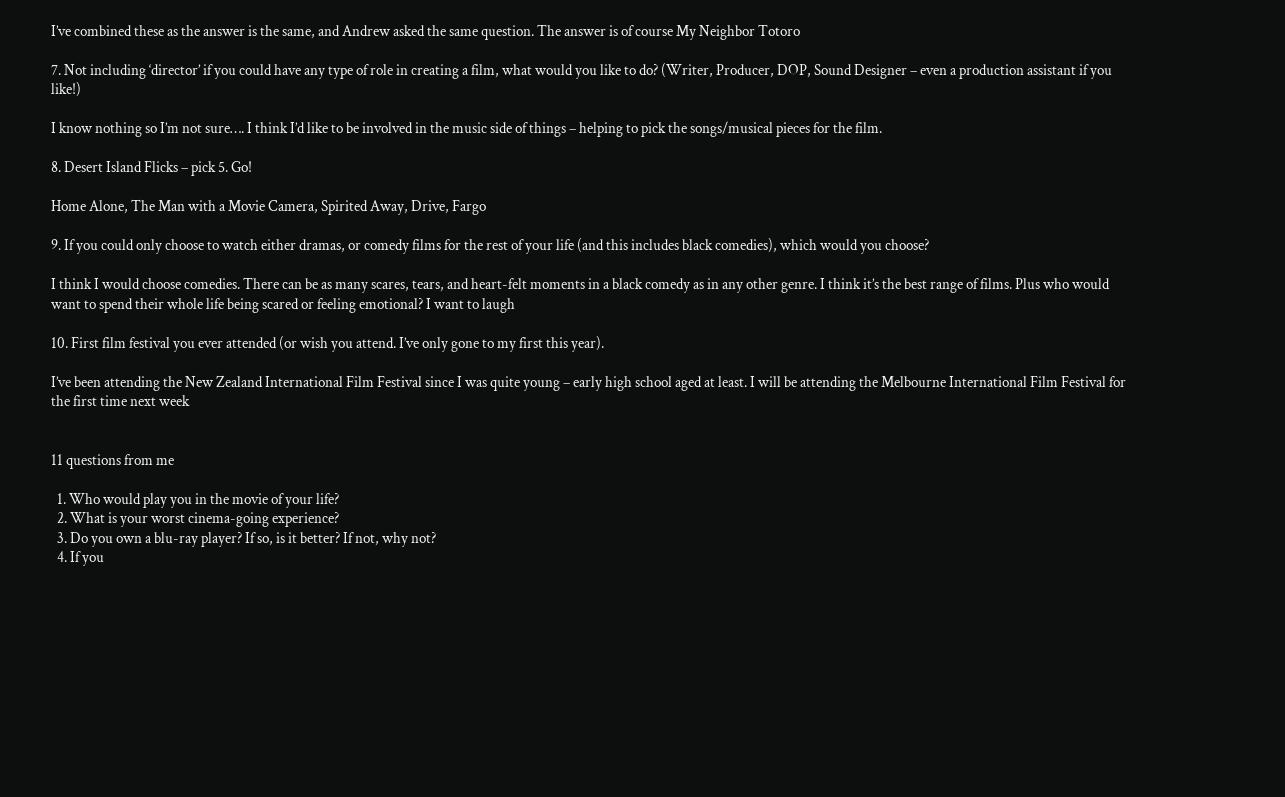I’ve combined these as the answer is the same, and Andrew asked the same question. The answer is of course My Neighbor Totoro

7. Not including ‘director’ if you could have any type of role in creating a film, what would you like to do? (Writer, Producer, DOP, Sound Designer – even a production assistant if you like!)

I know nothing so I’m not sure…. I think I’d like to be involved in the music side of things – helping to pick the songs/musical pieces for the film.

8. Desert Island Flicks – pick 5. Go!

Home Alone, The Man with a Movie Camera, Spirited Away, Drive, Fargo

9. If you could only choose to watch either dramas, or comedy films for the rest of your life (and this includes black comedies), which would you choose?

I think I would choose comedies. There can be as many scares, tears, and heart-felt moments in a black comedy as in any other genre. I think it’s the best range of films. Plus who would want to spend their whole life being scared or feeling emotional? I want to laugh

10. First film festival you ever attended (or wish you attend. I’ve only gone to my first this year).

I’ve been attending the New Zealand International Film Festival since I was quite young – early high school aged at least. I will be attending the Melbourne International Film Festival for the first time next week


11 questions from me

  1. Who would play you in the movie of your life?
  2. What is your worst cinema-going experience?
  3. Do you own a blu-ray player? If so, is it better? If not, why not?
  4. If you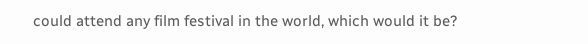could attend any film festival in the world, which would it be?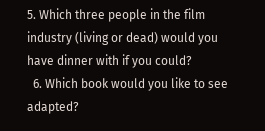5. Which three people in the film industry (living or dead) would you have dinner with if you could?
  6. Which book would you like to see adapted?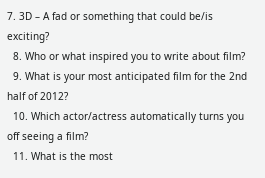7. 3D – A fad or something that could be/is exciting?
  8. Who or what inspired you to write about film?
  9. What is your most anticipated film for the 2nd half of 2012?
  10. Which actor/actress automatically turns you off seeing a film?
  11. What is the most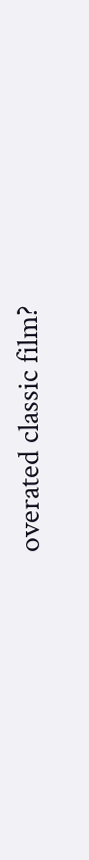overated classic film?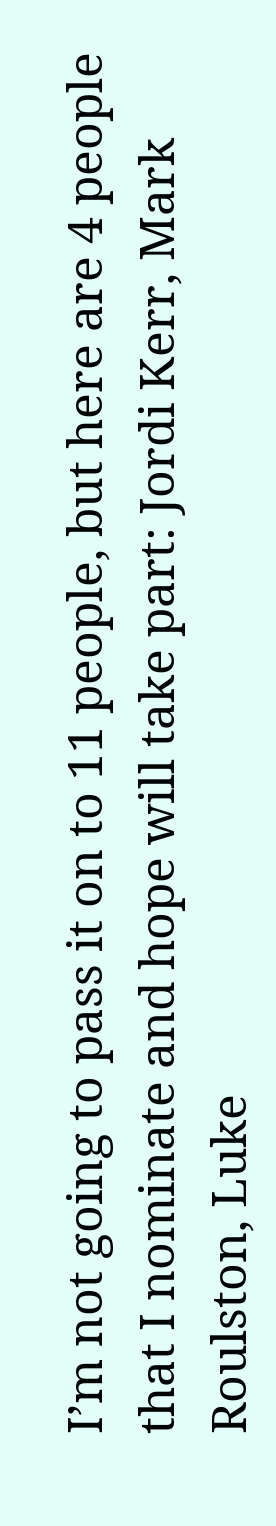I’m not going to pass it on to 11 people, but here are 4 people that I nominate and hope will take part: Jordi Kerr, Mark Roulston, Luke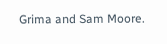Grima and Sam Moore.